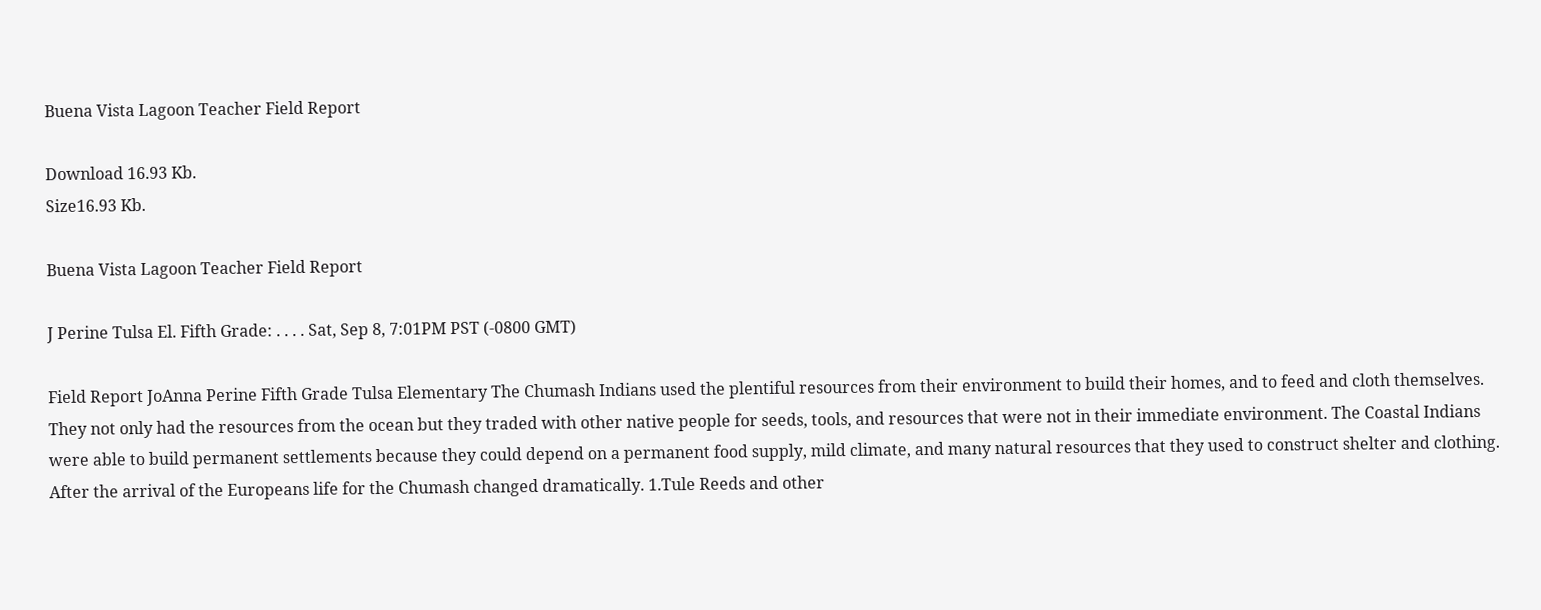Buena Vista Lagoon Teacher Field Report

Download 16.93 Kb.
Size16.93 Kb.

Buena Vista Lagoon Teacher Field Report

J Perine Tulsa El. Fifth Grade: . . . . Sat, Sep 8, 7:01PM PST (-0800 GMT)

Field Report JoAnna Perine Fifth Grade Tulsa Elementary The Chumash Indians used the plentiful resources from their environment to build their homes, and to feed and cloth themselves. They not only had the resources from the ocean but they traded with other native people for seeds, tools, and resources that were not in their immediate environment. The Coastal Indians were able to build permanent settlements because they could depend on a permanent food supply, mild climate, and many natural resources that they used to construct shelter and clothing. After the arrival of the Europeans life for the Chumash changed dramatically. 1.Tule Reeds and other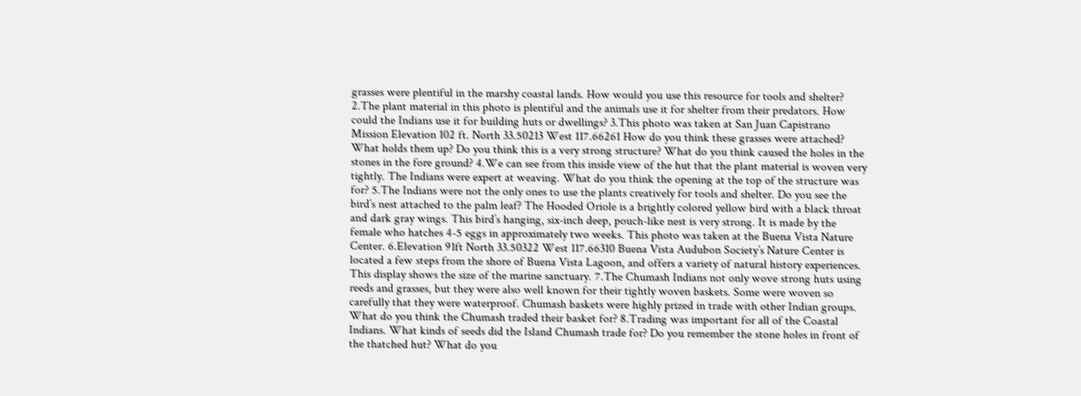grasses were plentiful in the marshy coastal lands. How would you use this resource for tools and shelter? 2.The plant material in this photo is plentiful and the animals use it for shelter from their predators. How could the Indians use it for building huts or dwellings? 3.This photo was taken at San Juan Capistrano Mission Elevation 102 ft. North 33.50213 West 117.66261 How do you think these grasses were attached? What holds them up? Do you think this is a very strong structure? What do you think caused the holes in the stones in the fore ground? 4.We can see from this inside view of the hut that the plant material is woven very tightly. The Indians were expert at weaving. What do you think the opening at the top of the structure was for? 5.The Indians were not the only ones to use the plants creatively for tools and shelter. Do you see the bird’s nest attached to the palm leaf? The Hooded Oriole is a brightly colored yellow bird with a black throat and dark gray wings. This bird’s hanging, six-inch deep, pouch-like nest is very strong. It is made by the female who hatches 4-5 eggs in approximately two weeks. This photo was taken at the Buena Vista Nature Center. 6.Elevation 91ft North 33.50322 West 117.66310 Buena Vista Audubon Society’s Nature Center is located a few steps from the shore of Buena Vista Lagoon, and offers a variety of natural history experiences. This display shows the size of the marine sanctuary. 7.The Chumash Indians not only wove strong huts using reeds and grasses, but they were also well known for their tightly woven baskets. Some were woven so carefully that they were waterproof. Chumash baskets were highly prized in trade with other Indian groups. What do you think the Chumash traded their basket for? 8.Trading was important for all of the Coastal Indians. What kinds of seeds did the Island Chumash trade for? Do you remember the stone holes in front of the thatched hut? What do you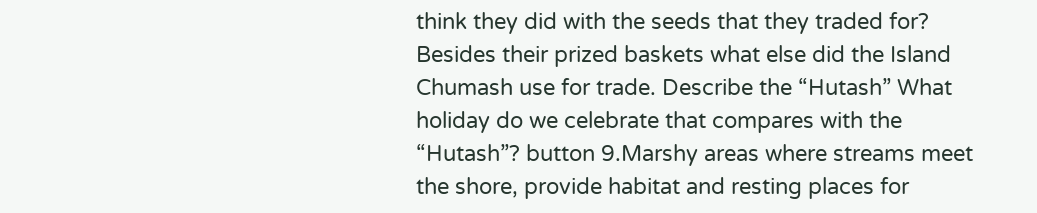think they did with the seeds that they traded for? Besides their prized baskets what else did the Island Chumash use for trade. Describe the “Hutash” What holiday do we celebrate that compares with the “Hutash”? button 9.Marshy areas where streams meet the shore, provide habitat and resting places for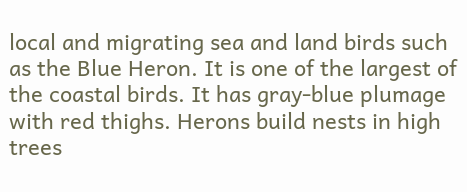local and migrating sea and land birds such as the Blue Heron. It is one of the largest of the coastal birds. It has gray-blue plumage with red thighs. Herons build nests in high trees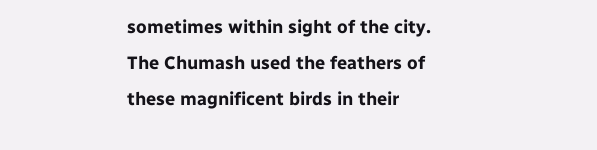sometimes within sight of the city. The Chumash used the feathers of these magnificent birds in their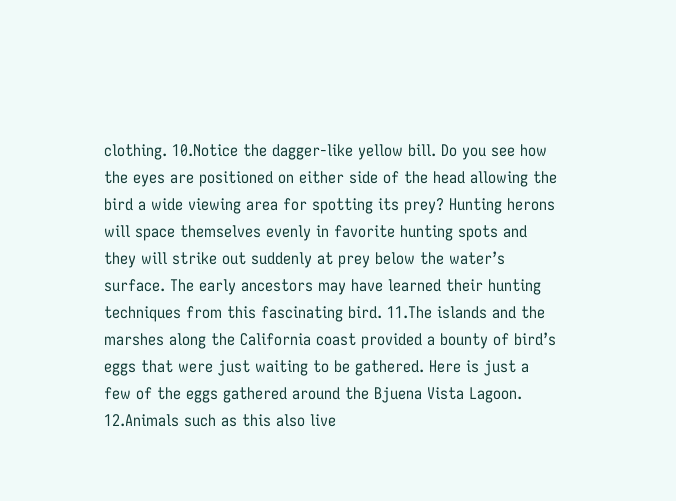clothing. 10.Notice the dagger-like yellow bill. Do you see how the eyes are positioned on either side of the head allowing the bird a wide viewing area for spotting its prey? Hunting herons will space themselves evenly in favorite hunting spots and they will strike out suddenly at prey below the water’s surface. The early ancestors may have learned their hunting techniques from this fascinating bird. 11.The islands and the marshes along the California coast provided a bounty of bird’s eggs that were just waiting to be gathered. Here is just a few of the eggs gathered around the Bjuena Vista Lagoon. 12.Animals such as this also live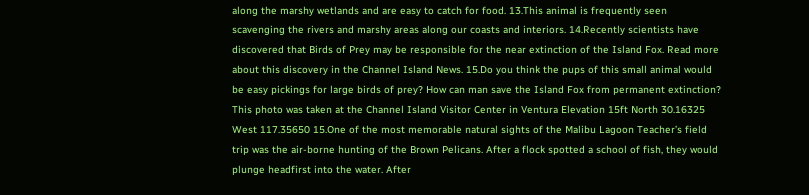along the marshy wetlands and are easy to catch for food. 13.This animal is frequently seen scavenging the rivers and marshy areas along our coasts and interiors. 14.Recently scientists have discovered that Birds of Prey may be responsible for the near extinction of the Island Fox. Read more about this discovery in the Channel Island News. 15.Do you think the pups of this small animal would be easy pickings for large birds of prey? How can man save the Island Fox from permanent extinction? This photo was taken at the Channel Island Visitor Center in Ventura Elevation 15ft North 30.16325 West 117.35650 15.One of the most memorable natural sights of the Malibu Lagoon Teacher’s field trip was the air-borne hunting of the Brown Pelicans. After a flock spotted a school of fish, they would plunge headfirst into the water. After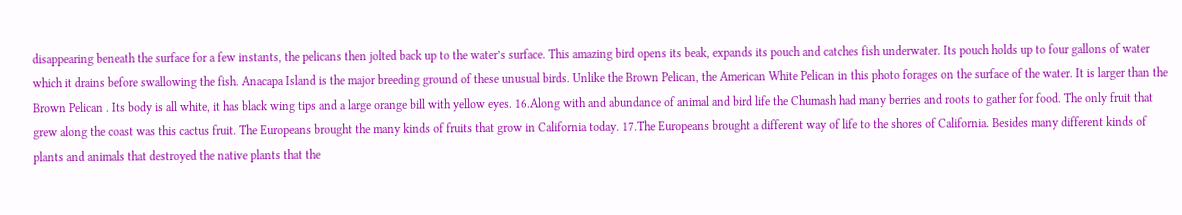disappearing beneath the surface for a few instants, the pelicans then jolted back up to the water’s surface. This amazing bird opens its beak, expands its pouch and catches fish underwater. Its pouch holds up to four gallons of water which it drains before swallowing the fish. Anacapa Island is the major breeding ground of these unusual birds. Unlike the Brown Pelican, the American White Pelican in this photo forages on the surface of the water. It is larger than the Brown Pelican . Its body is all white, it has black wing tips and a large orange bill with yellow eyes. 16.Along with and abundance of animal and bird life the Chumash had many berries and roots to gather for food. The only fruit that grew along the coast was this cactus fruit. The Europeans brought the many kinds of fruits that grow in California today. 17.The Europeans brought a different way of life to the shores of California. Besides many different kinds of plants and animals that destroyed the native plants that the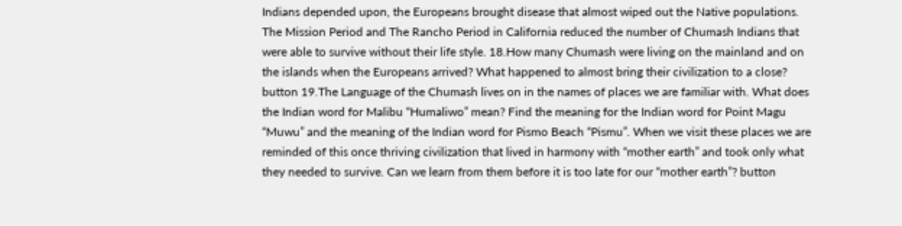Indians depended upon, the Europeans brought disease that almost wiped out the Native populations. The Mission Period and The Rancho Period in California reduced the number of Chumash Indians that were able to survive without their life style. 18.How many Chumash were living on the mainland and on the islands when the Europeans arrived? What happened to almost bring their civilization to a close? button 19.The Language of the Chumash lives on in the names of places we are familiar with. What does the Indian word for Malibu “Humaliwo” mean? Find the meaning for the Indian word for Point Magu “Muwu” and the meaning of the Indian word for Pismo Beach “Pismu”. When we visit these places we are reminded of this once thriving civilization that lived in harmony with “mother earth” and took only what they needed to survive. Can we learn from them before it is too late for our “mother earth”? button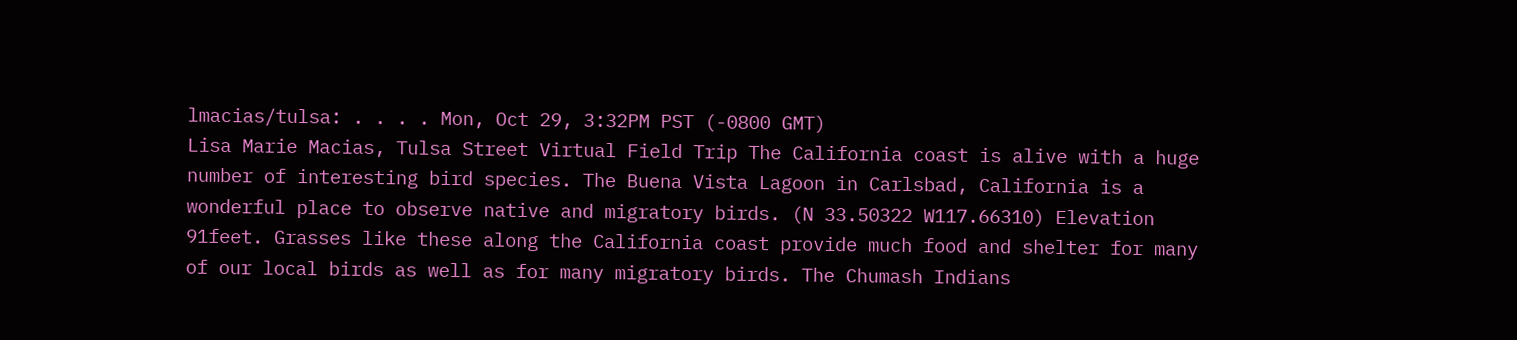lmacias/tulsa: . . . . Mon, Oct 29, 3:32PM PST (-0800 GMT)
Lisa Marie Macias, Tulsa Street Virtual Field Trip The California coast is alive with a huge number of interesting bird species. The Buena Vista Lagoon in Carlsbad, California is a wonderful place to observe native and migratory birds. (N 33.50322 W117.66310) Elevation 91feet. Grasses like these along the California coast provide much food and shelter for many of our local birds as well as for many migratory birds. The Chumash Indians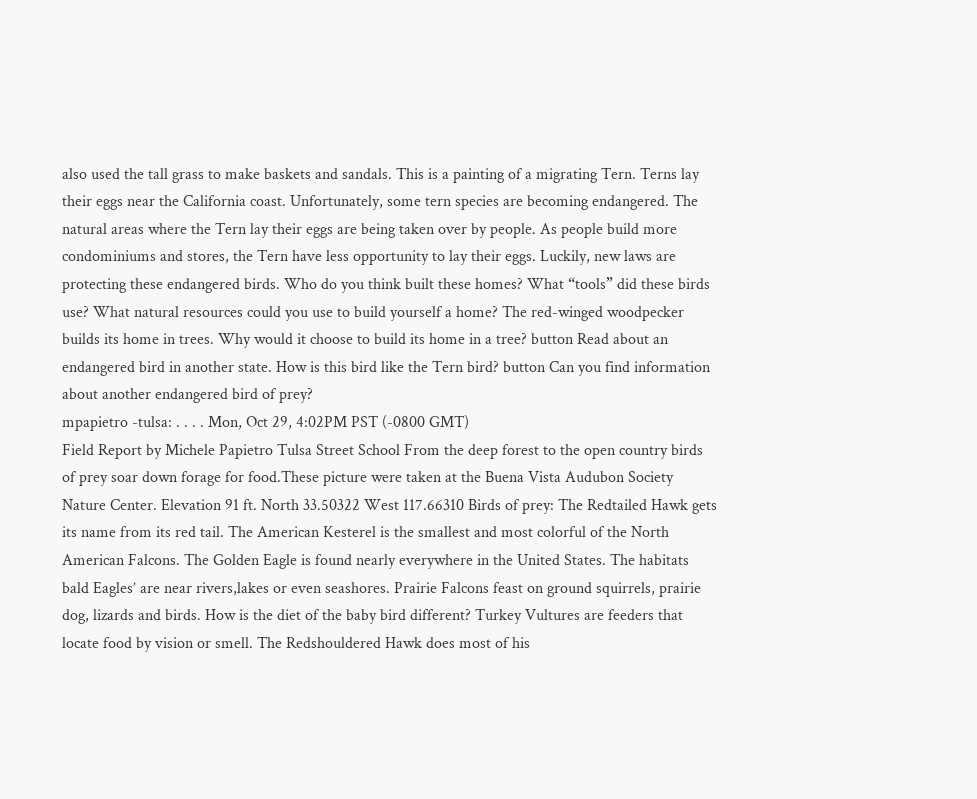also used the tall grass to make baskets and sandals. This is a painting of a migrating Tern. Terns lay their eggs near the California coast. Unfortunately, some tern species are becoming endangered. The natural areas where the Tern lay their eggs are being taken over by people. As people build more condominiums and stores, the Tern have less opportunity to lay their eggs. Luckily, new laws are protecting these endangered birds. Who do you think built these homes? What “tools” did these birds use? What natural resources could you use to build yourself a home? The red-winged woodpecker builds its home in trees. Why would it choose to build its home in a tree? button Read about an endangered bird in another state. How is this bird like the Tern bird? button Can you find information about another endangered bird of prey?
mpapietro -tulsa: . . . . Mon, Oct 29, 4:02PM PST (-0800 GMT)
Field Report by Michele Papietro Tulsa Street School From the deep forest to the open country birds of prey soar down forage for food.These picture were taken at the Buena Vista Audubon Society Nature Center. Elevation 91 ft. North 33.50322 West 117.66310 Birds of prey: The Redtailed Hawk gets its name from its red tail. The American Kesterel is the smallest and most colorful of the North American Falcons. The Golden Eagle is found nearly everywhere in the United States. The habitats bald Eagles’ are near rivers,lakes or even seashores. Prairie Falcons feast on ground squirrels, prairie dog, lizards and birds. How is the diet of the baby bird different? Turkey Vultures are feeders that locate food by vision or smell. The Redshouldered Hawk does most of his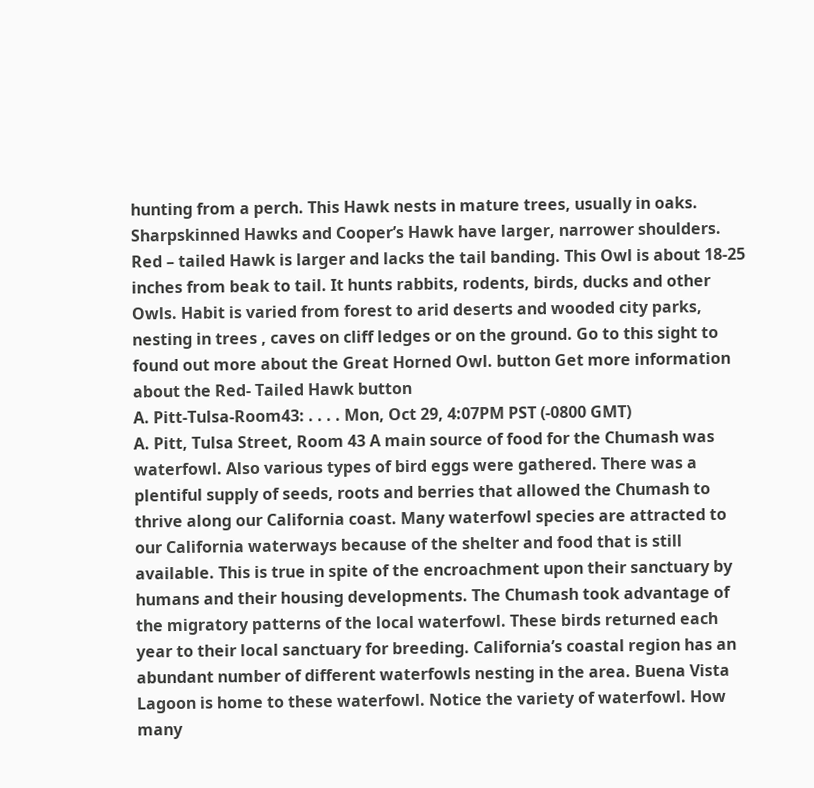hunting from a perch. This Hawk nests in mature trees, usually in oaks. Sharpskinned Hawks and Cooper’s Hawk have larger, narrower shoulders. Red – tailed Hawk is larger and lacks the tail banding. This Owl is about 18-25 inches from beak to tail. It hunts rabbits, rodents, birds, ducks and other Owls. Habit is varied from forest to arid deserts and wooded city parks, nesting in trees , caves on cliff ledges or on the ground. Go to this sight to found out more about the Great Horned Owl. button Get more information about the Red- Tailed Hawk button
A. Pitt-Tulsa-Room43: . . . . Mon, Oct 29, 4:07PM PST (-0800 GMT)
A. Pitt, Tulsa Street, Room 43 A main source of food for the Chumash was waterfowl. Also various types of bird eggs were gathered. There was a plentiful supply of seeds, roots and berries that allowed the Chumash to thrive along our California coast. Many waterfowl species are attracted to our California waterways because of the shelter and food that is still available. This is true in spite of the encroachment upon their sanctuary by humans and their housing developments. The Chumash took advantage of the migratory patterns of the local waterfowl. These birds returned each year to their local sanctuary for breeding. California’s coastal region has an abundant number of different waterfowls nesting in the area. Buena Vista Lagoon is home to these waterfowl. Notice the variety of waterfowl. How many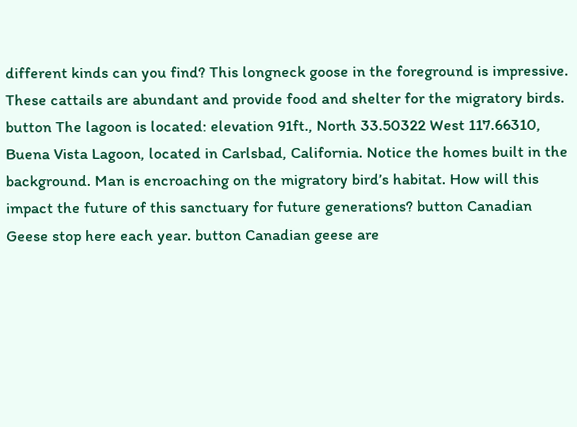different kinds can you find? This longneck goose in the foreground is impressive. These cattails are abundant and provide food and shelter for the migratory birds. button The lagoon is located: elevation 91ft., North 33.50322 West 117.66310, Buena Vista Lagoon, located in Carlsbad, California. Notice the homes built in the background. Man is encroaching on the migratory bird’s habitat. How will this impact the future of this sanctuary for future generations? button Canadian Geese stop here each year. button Canadian geese are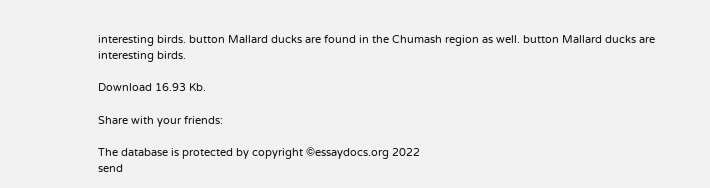interesting birds. button Mallard ducks are found in the Chumash region as well. button Mallard ducks are interesting birds.

Download 16.93 Kb.

Share with your friends:

The database is protected by copyright ©essaydocs.org 2022
send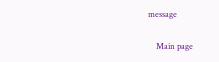message

    Main page